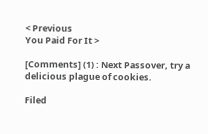< Previous
You Paid For It >

[Comments] (1) : Next Passover, try a delicious plague of cookies.

Filed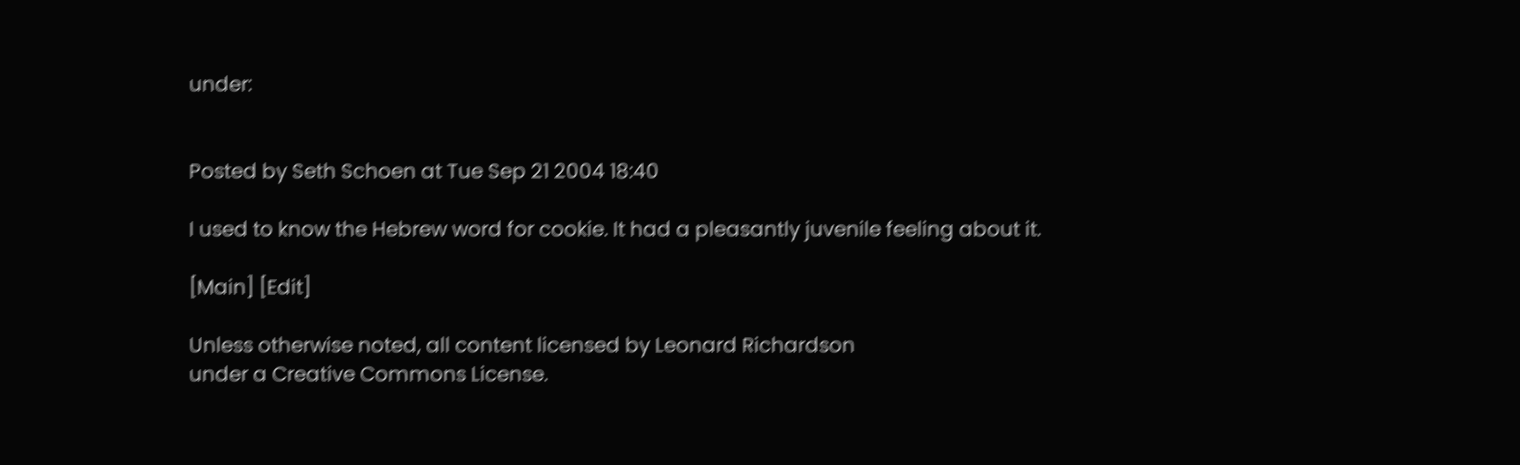under:


Posted by Seth Schoen at Tue Sep 21 2004 18:40

I used to know the Hebrew word for cookie. It had a pleasantly juvenile feeling about it.

[Main] [Edit]

Unless otherwise noted, all content licensed by Leonard Richardson
under a Creative Commons License.